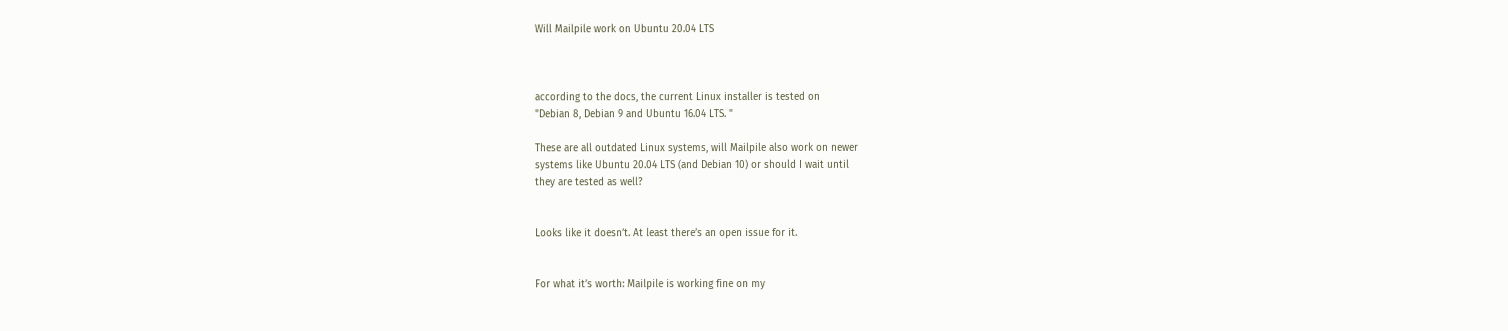Will Mailpile work on Ubuntu 20.04 LTS



according to the docs, the current Linux installer is tested on
"Debian 8, Debian 9 and Ubuntu 16.04 LTS. "

These are all outdated Linux systems, will Mailpile also work on newer
systems like Ubuntu 20.04 LTS (and Debian 10) or should I wait until
they are tested as well?


Looks like it doesn’t. At least there’s an open issue for it.


For what it’s worth: Mailpile is working fine on my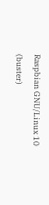Raspbian GNU/Linux 10 (buster)